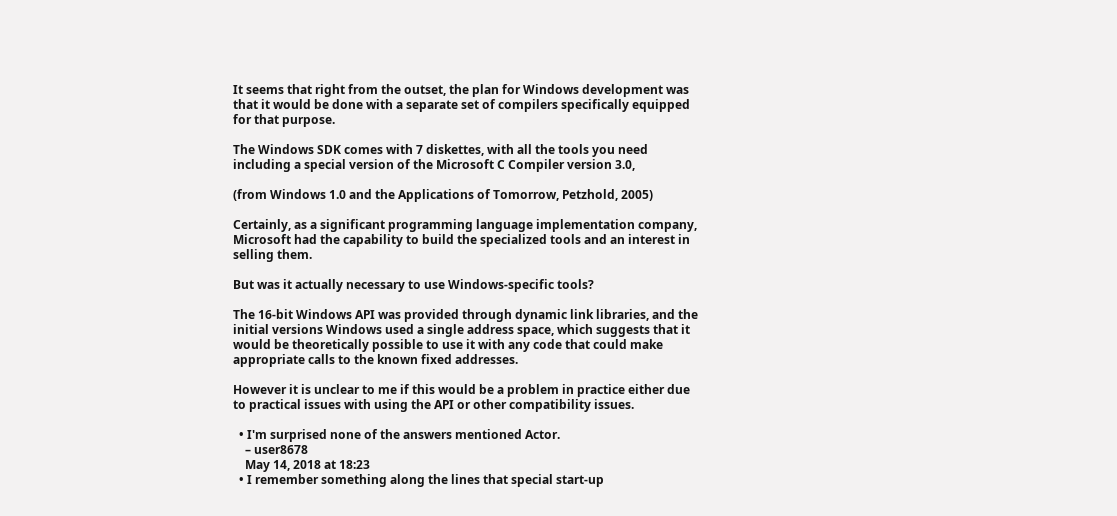It seems that right from the outset, the plan for Windows development was that it would be done with a separate set of compilers specifically equipped for that purpose.

The Windows SDK comes with 7 diskettes, with all the tools you need including a special version of the Microsoft C Compiler version 3.0,

(from Windows 1.0 and the Applications of Tomorrow, Petzhold, 2005)

Certainly, as a significant programming language implementation company, Microsoft had the capability to build the specialized tools and an interest in selling them.

But was it actually necessary to use Windows-specific tools?

The 16-bit Windows API was provided through dynamic link libraries, and the initial versions Windows used a single address space, which suggests that it would be theoretically possible to use it with any code that could make appropriate calls to the known fixed addresses.

However it is unclear to me if this would be a problem in practice either due to practical issues with using the API or other compatibility issues.

  • I'm surprised none of the answers mentioned Actor.
    – user8678
    May 14, 2018 at 18:23
  • I remember something along the lines that special start-up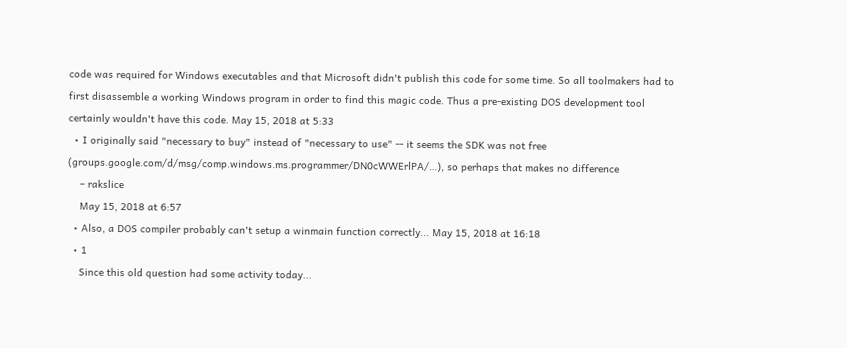code was required for Windows executables and that Microsoft didn't publish this code for some time. So all toolmakers had to first disassemble a working Windows program in order to find this magic code. Thus a pre-existing DOS development tool certainly wouldn't have this code. May 15, 2018 at 5:33
  • I originally said "necessary to buy" instead of "necessary to use" -- it seems the SDK was not free (groups.google.com/d/msg/comp.windows.ms.programmer/DN0cWWErlPA/…), so perhaps that makes no difference
    – rakslice
    May 15, 2018 at 6:57
  • Also, a DOS compiler probably can't setup a winmain function correctly... May 15, 2018 at 16:18
  • 1
    Since this old question had some activity today...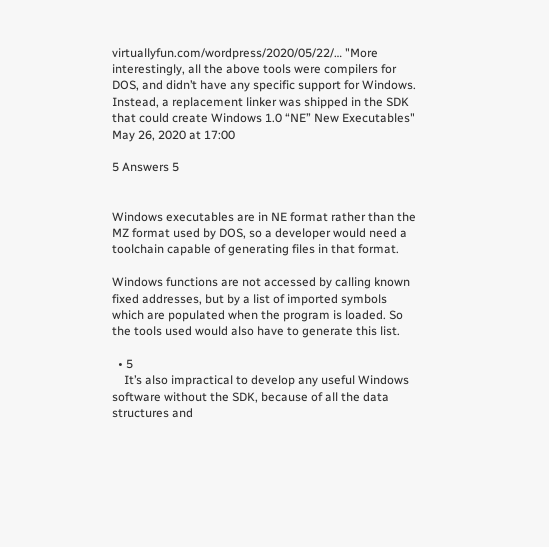virtuallyfun.com/wordpress/2020/05/22/… "More interestingly, all the above tools were compilers for DOS, and didn’t have any specific support for Windows. Instead, a replacement linker was shipped in the SDK that could create Windows 1.0 “NE” New Executables" May 26, 2020 at 17:00

5 Answers 5


Windows executables are in NE format rather than the MZ format used by DOS, so a developer would need a toolchain capable of generating files in that format.

Windows functions are not accessed by calling known fixed addresses, but by a list of imported symbols which are populated when the program is loaded. So the tools used would also have to generate this list.

  • 5
    It’s also impractical to develop any useful Windows software without the SDK, because of all the data structures and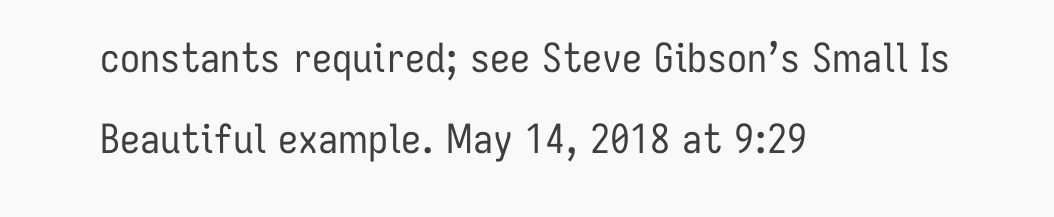constants required; see Steve Gibson’s Small Is Beautiful example. May 14, 2018 at 9:29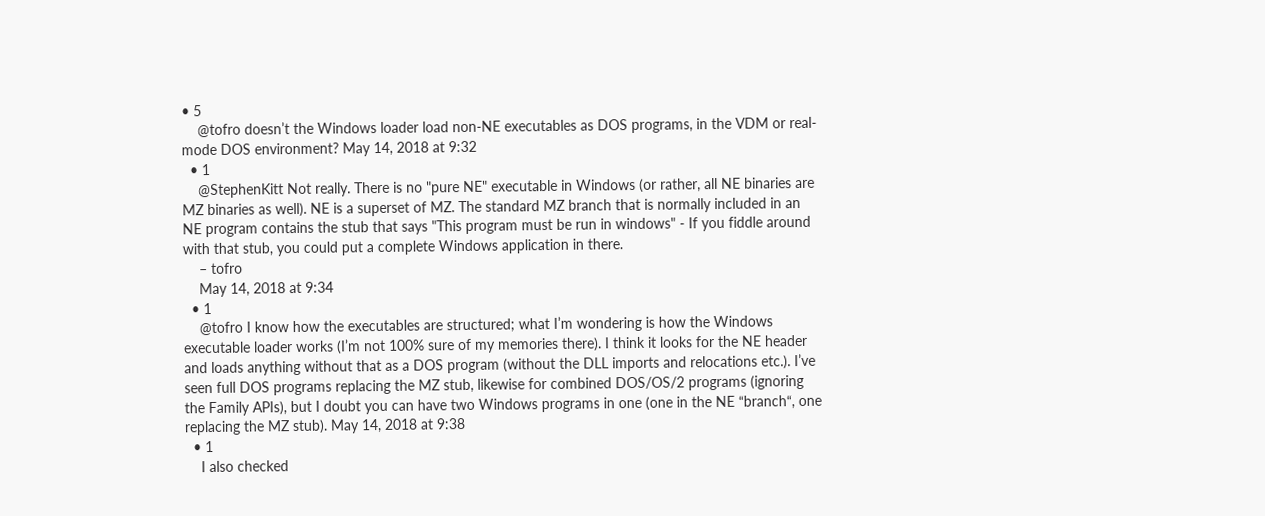• 5
    @tofro doesn’t the Windows loader load non-NE executables as DOS programs, in the VDM or real-mode DOS environment? May 14, 2018 at 9:32
  • 1
    @StephenKitt Not really. There is no "pure NE" executable in Windows (or rather, all NE binaries are MZ binaries as well). NE is a superset of MZ. The standard MZ branch that is normally included in an NE program contains the stub that says "This program must be run in windows" - If you fiddle around with that stub, you could put a complete Windows application in there.
    – tofro
    May 14, 2018 at 9:34
  • 1
    @tofro I know how the executables are structured; what I’m wondering is how the Windows executable loader works (I’m not 100% sure of my memories there). I think it looks for the NE header and loads anything without that as a DOS program (without the DLL imports and relocations etc.). I’ve seen full DOS programs replacing the MZ stub, likewise for combined DOS/OS/2 programs (ignoring the Family APIs), but I doubt you can have two Windows programs in one (one in the NE “branch“, one replacing the MZ stub). May 14, 2018 at 9:38
  • 1
    I also checked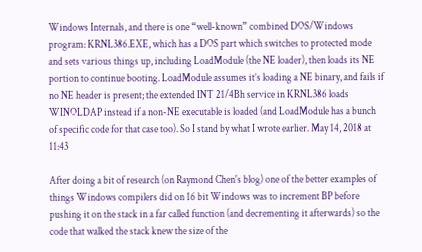Windows Internals, and there is one “well-known” combined DOS/Windows program: KRNL386.EXE, which has a DOS part which switches to protected mode and sets various things up, including LoadModule (the NE loader), then loads its NE portion to continue booting. LoadModule assumes it’s loading a NE binary, and fails if no NE header is present; the extended INT 21/4Bh service in KRNL386 loads WINOLDAP instead if a non-NE executable is loaded (and LoadModule has a bunch of specific code for that case too). So I stand by what I wrote earlier. May 14, 2018 at 11:43

After doing a bit of research (on Raymond Chen's blog) one of the better examples of things Windows compilers did on 16 bit Windows was to increment BP before pushing it on the stack in a far called function (and decrementing it afterwards) so the code that walked the stack knew the size of the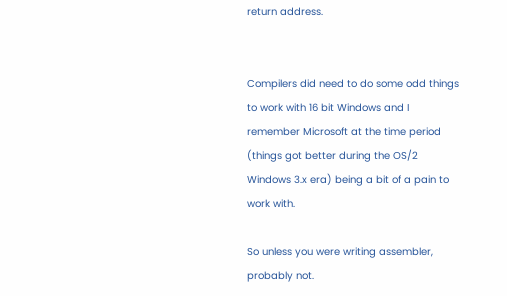return address.


Compilers did need to do some odd things to work with 16 bit Windows and I remember Microsoft at the time period (things got better during the OS/2 Windows 3.x era) being a bit of a pain to work with.

So unless you were writing assembler, probably not.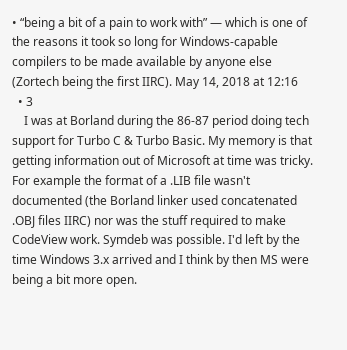• “being a bit of a pain to work with” — which is one of the reasons it took so long for Windows-capable compilers to be made available by anyone else (Zortech being the first IIRC). May 14, 2018 at 12:16
  • 3
    I was at Borland during the 86-87 period doing tech support for Turbo C & Turbo Basic. My memory is that getting information out of Microsoft at time was tricky. For example the format of a .LIB file wasn't documented (the Borland linker used concatenated .OBJ files IIRC) nor was the stuff required to make CodeView work. Symdeb was possible. I'd left by the time Windows 3.x arrived and I think by then MS were being a bit more open.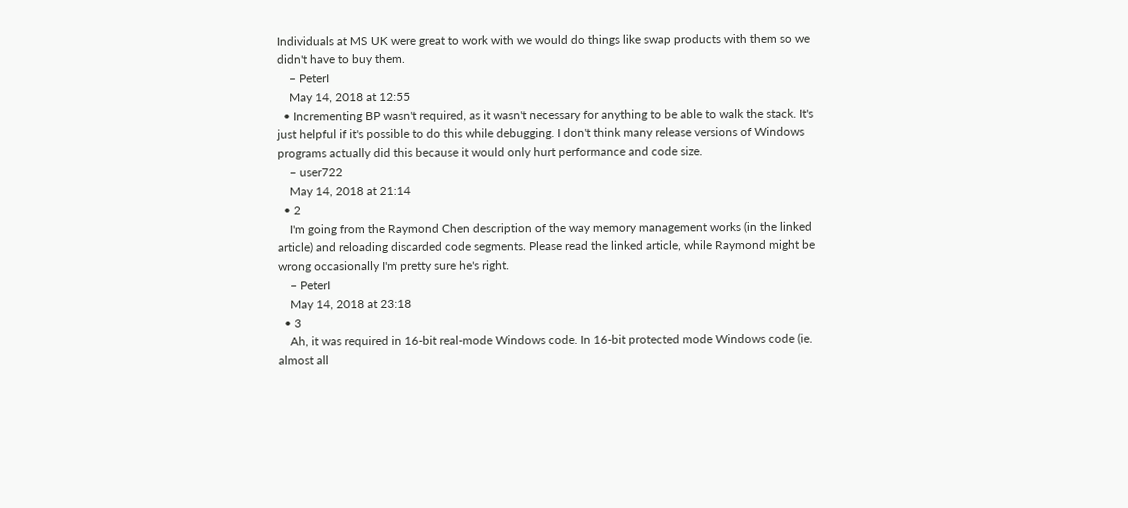Individuals at MS UK were great to work with we would do things like swap products with them so we didn't have to buy them.
    – PeterI
    May 14, 2018 at 12:55
  • Incrementing BP wasn't required, as it wasn't necessary for anything to be able to walk the stack. It's just helpful if it's possible to do this while debugging. I don't think many release versions of Windows programs actually did this because it would only hurt performance and code size.
    – user722
    May 14, 2018 at 21:14
  • 2
    I'm going from the Raymond Chen description of the way memory management works (in the linked article) and reloading discarded code segments. Please read the linked article, while Raymond might be wrong occasionally I'm pretty sure he's right.
    – PeterI
    May 14, 2018 at 23:18
  • 3
    Ah, it was required in 16-bit real-mode Windows code. In 16-bit protected mode Windows code (ie. almost all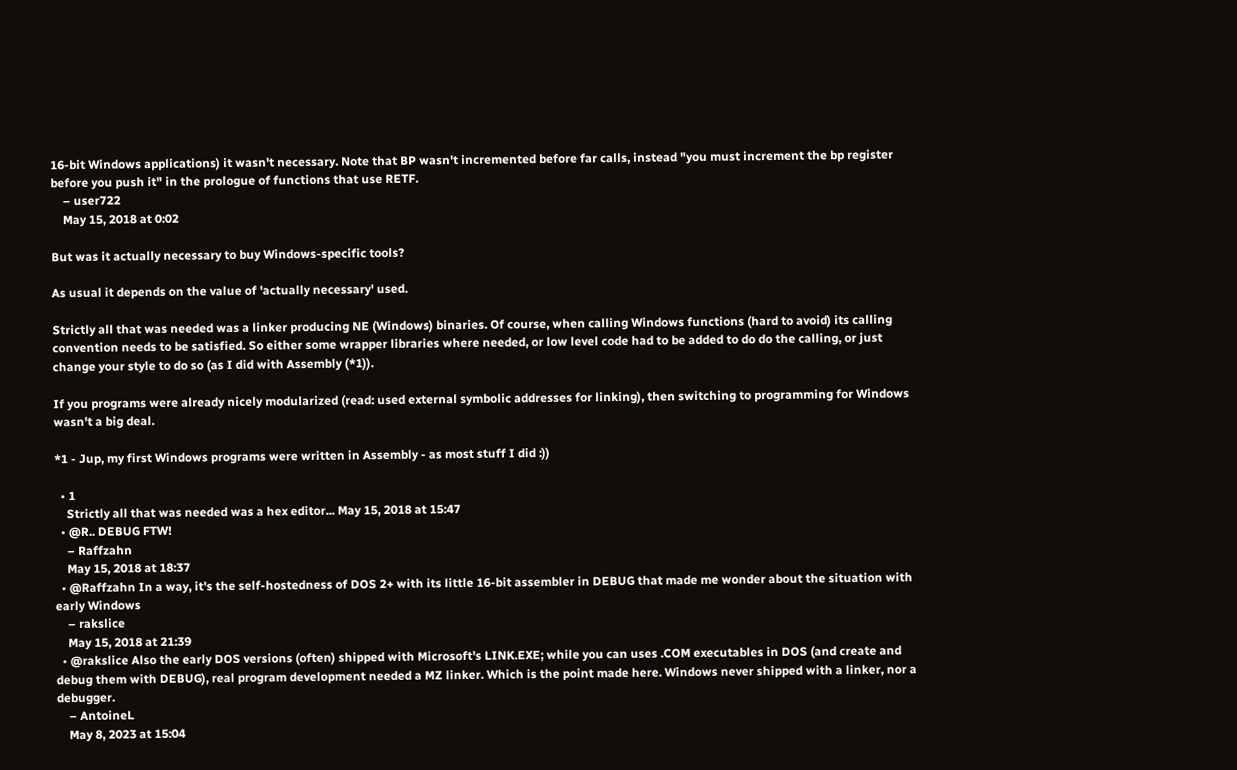16-bit Windows applications) it wasn't necessary. Note that BP wasn't incremented before far calls, instead "you must increment the bp register before you push it" in the prologue of functions that use RETF.
    – user722
    May 15, 2018 at 0:02

But was it actually necessary to buy Windows-specific tools?

As usual it depends on the value of 'actually necessary' used.

Strictly all that was needed was a linker producing NE (Windows) binaries. Of course, when calling Windows functions (hard to avoid) its calling convention needs to be satisfied. So either some wrapper libraries where needed, or low level code had to be added to do do the calling, or just change your style to do so (as I did with Assembly (*1)).

If you programs were already nicely modularized (read: used external symbolic addresses for linking), then switching to programming for Windows wasn't a big deal.

*1 - Jup, my first Windows programs were written in Assembly - as most stuff I did :))

  • 1
    Strictly all that was needed was a hex editor... May 15, 2018 at 15:47
  • @R.. DEBUG FTW!
    – Raffzahn
    May 15, 2018 at 18:37
  • @Raffzahn In a way, it's the self-hostedness of DOS 2+ with its little 16-bit assembler in DEBUG that made me wonder about the situation with early Windows
    – rakslice
    May 15, 2018 at 21:39
  • @rakslice Also the early DOS versions (often) shipped with Microsoft's LINK.EXE; while you can uses .COM executables in DOS (and create and debug them with DEBUG), real program development needed a MZ linker. Which is the point made here. Windows never shipped with a linker, nor a debugger.
    – AntoineL
    May 8, 2023 at 15:04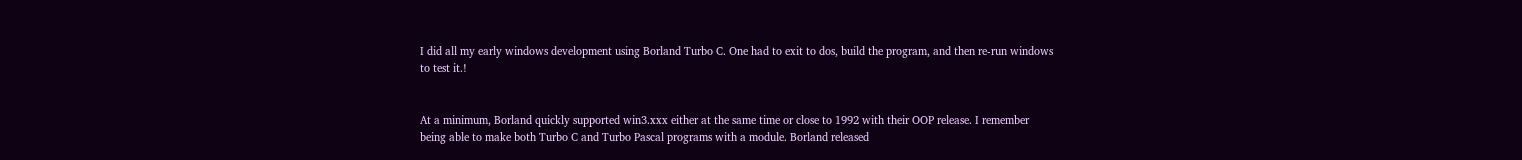I did all my early windows development using Borland Turbo C. One had to exit to dos, build the program, and then re-run windows to test it.!


At a minimum, Borland quickly supported win3.xxx either at the same time or close to 1992 with their OOP release. I remember being able to make both Turbo C and Turbo Pascal programs with a module. Borland released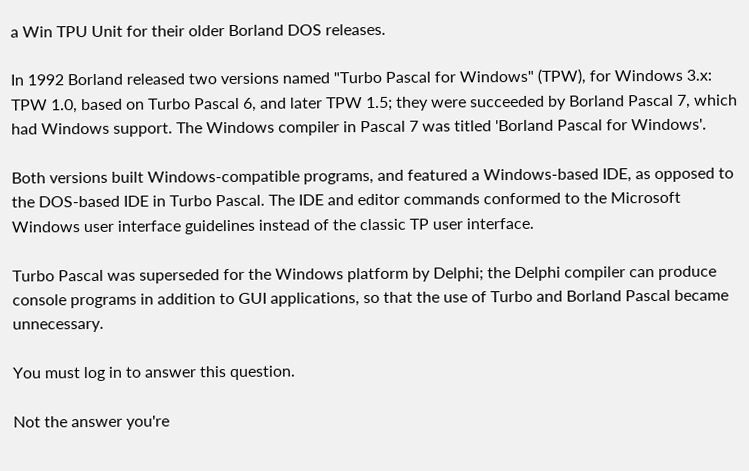a Win TPU Unit for their older Borland DOS releases.

In 1992 Borland released two versions named "Turbo Pascal for Windows" (TPW), for Windows 3.x: TPW 1.0, based on Turbo Pascal 6, and later TPW 1.5; they were succeeded by Borland Pascal 7, which had Windows support. The Windows compiler in Pascal 7 was titled 'Borland Pascal for Windows'.

Both versions built Windows-compatible programs, and featured a Windows-based IDE, as opposed to the DOS-based IDE in Turbo Pascal. The IDE and editor commands conformed to the Microsoft Windows user interface guidelines instead of the classic TP user interface.

Turbo Pascal was superseded for the Windows platform by Delphi; the Delphi compiler can produce console programs in addition to GUI applications, so that the use of Turbo and Borland Pascal became unnecessary.

You must log in to answer this question.

Not the answer you're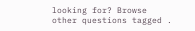looking for? Browse other questions tagged .